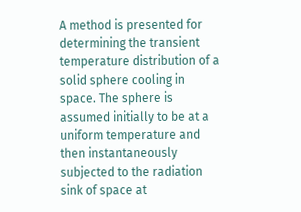A method is presented for determining the transient temperature distribution of a solid sphere cooling in space. The sphere is assumed initially to be at a uniform temperature and then instantaneously subjected to the radiation sink of space at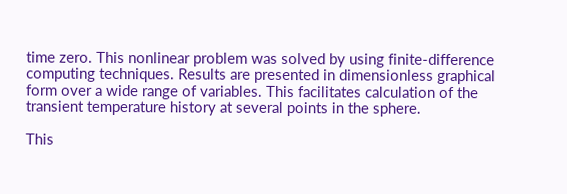time zero. This nonlinear problem was solved by using finite-difference computing techniques. Results are presented in dimensionless graphical form over a wide range of variables. This facilitates calculation of the transient temperature history at several points in the sphere.

This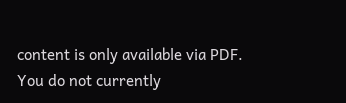content is only available via PDF.
You do not currently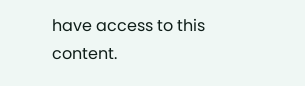have access to this content.